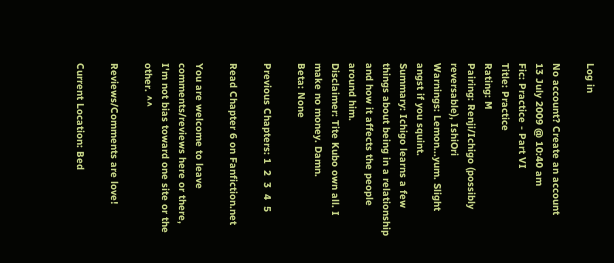Log in

No account? Create an account
13 July 2009 @ 10:40 am
Fic: Practice - Part VI
Title: Practice
Rating: M
Pairing: Renji/Ichigo (possibly reversable), IshiOri
Warnings: Lemon...yum. Slight angst if you squint.
Summary: Ichigo learns a few things about being in a relationship and how it affects the people around him.
Disclaimer: Tite Kubo own all. I make no money. Damn.
Beta: None

Previous Chapters: 1  2  3  4  5

Read Chapter 6 on Fanfiction.net

You are welcome to leave comments/reviews here or there, I'm not bias toward one site or the other. ^^

Reviews/Comments are love!

Current Location: Bed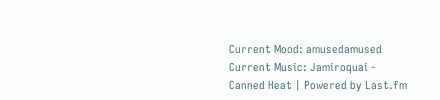Current Mood: amusedamused
Current Music: Jamiroquai - Canned Heat | Powered by Last.fm